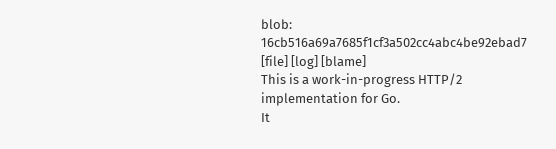blob: 16cb516a69a7685f1cf3a502cc4abc4be92ebad7 [file] [log] [blame]
This is a work-in-progress HTTP/2 implementation for Go.
It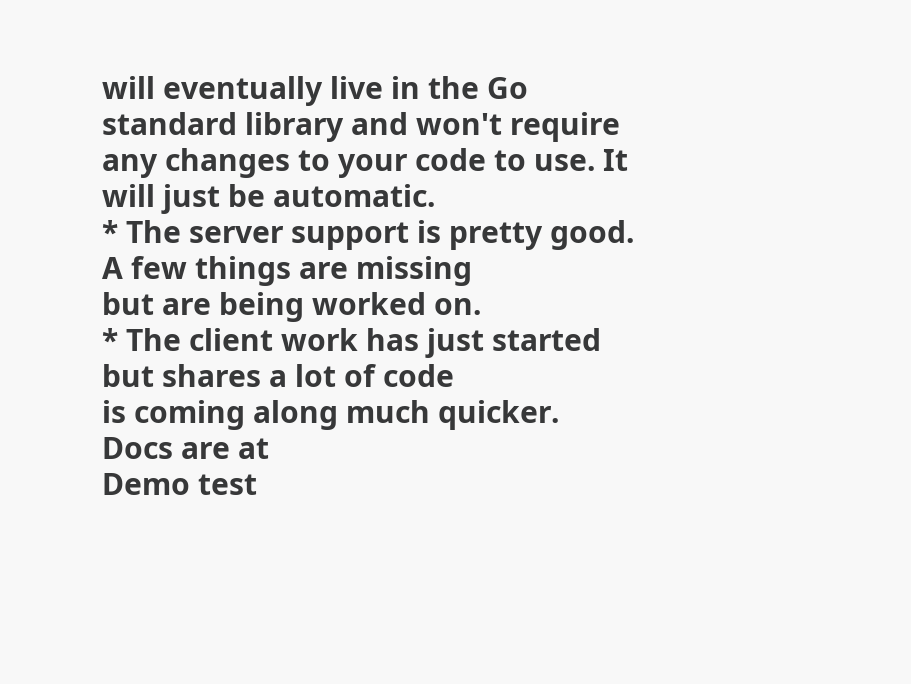will eventually live in the Go standard library and won't require
any changes to your code to use. It will just be automatic.
* The server support is pretty good. A few things are missing
but are being worked on.
* The client work has just started but shares a lot of code
is coming along much quicker.
Docs are at
Demo test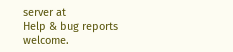server at
Help & bug reports welcome.